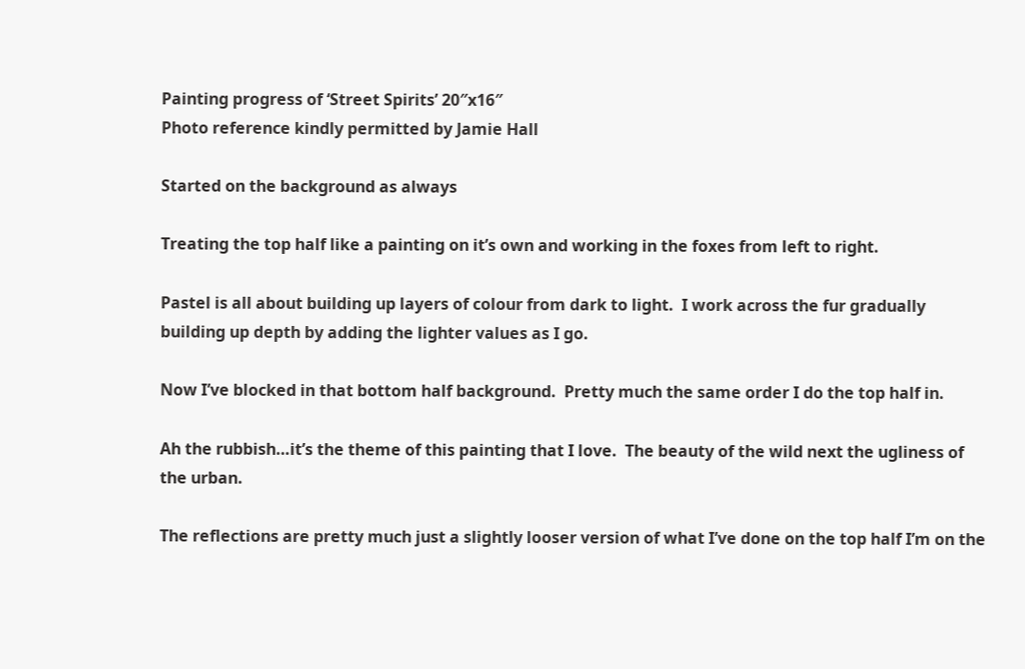Painting progress of ‘Street Spirits’ 20″x16″
Photo reference kindly permitted by Jamie Hall

Started on the background as always

Treating the top half like a painting on it’s own and working in the foxes from left to right.

Pastel is all about building up layers of colour from dark to light.  I work across the fur gradually building up depth by adding the lighter values as I go.

Now I’ve blocked in that bottom half background.  Pretty much the same order I do the top half in.

Ah the rubbish…it’s the theme of this painting that I love.  The beauty of the wild next the ugliness of the urban.

The reflections are pretty much just a slightly looser version of what I’ve done on the top half I’m on the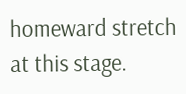homeward stretch at this stage.